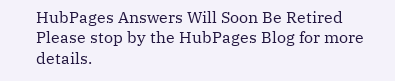HubPages Answers Will Soon Be Retired
Please stop by the HubPages Blog for more details.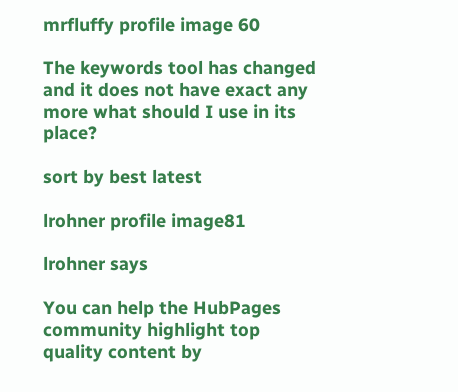mrfluffy profile image 60

The keywords tool has changed and it does not have exact any more what should I use in its place?

sort by best latest

lrohner profile image81

lrohner says

You can help the HubPages community highlight top quality content by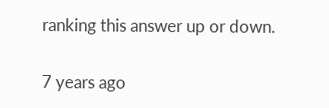ranking this answer up or down.

7 years ago